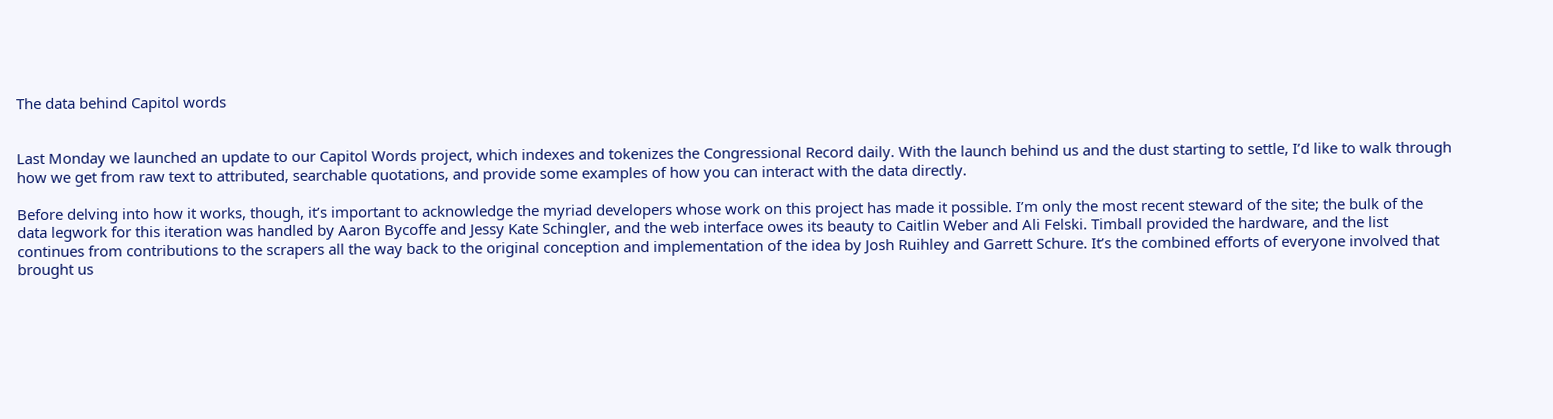The data behind Capitol words


Last Monday we launched an update to our Capitol Words project, which indexes and tokenizes the Congressional Record daily. With the launch behind us and the dust starting to settle, I’d like to walk through how we get from raw text to attributed, searchable quotations, and provide some examples of how you can interact with the data directly.

Before delving into how it works, though, it’s important to acknowledge the myriad developers whose work on this project has made it possible. I’m only the most recent steward of the site; the bulk of the data legwork for this iteration was handled by Aaron Bycoffe and Jessy Kate Schingler, and the web interface owes its beauty to Caitlin Weber and Ali Felski. Timball provided the hardware, and the list continues from contributions to the scrapers all the way back to the original conception and implementation of the idea by Josh Ruihley and Garrett Schure. It’s the combined efforts of everyone involved that brought us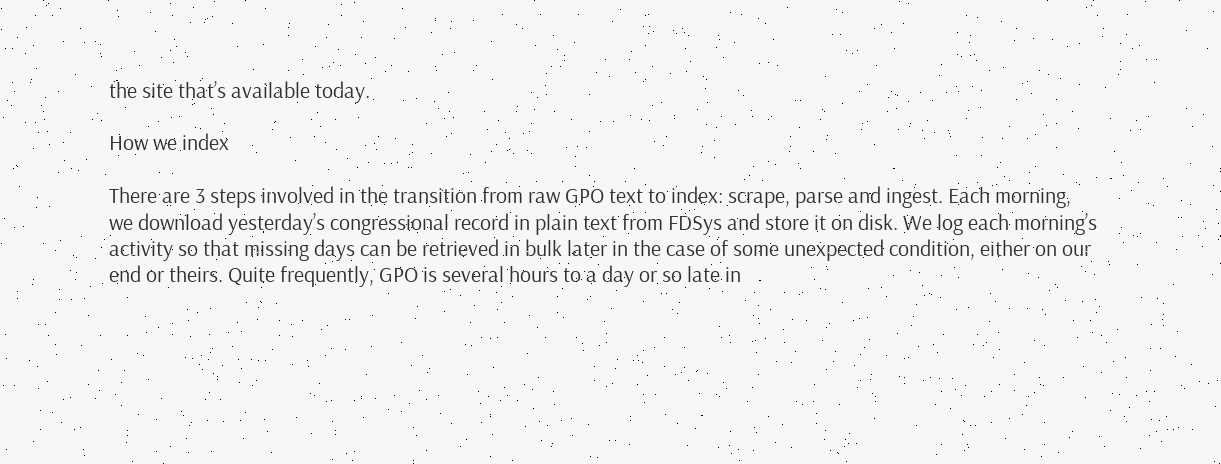the site that’s available today.

How we index

There are 3 steps involved in the transition from raw GPO text to index: scrape, parse and ingest. Each morning, we download yesterday’s congressional record in plain text from FDSys and store it on disk. We log each morning’s activity so that missing days can be retrieved in bulk later in the case of some unexpected condition, either on our end or theirs. Quite frequently, GPO is several hours to a day or so late in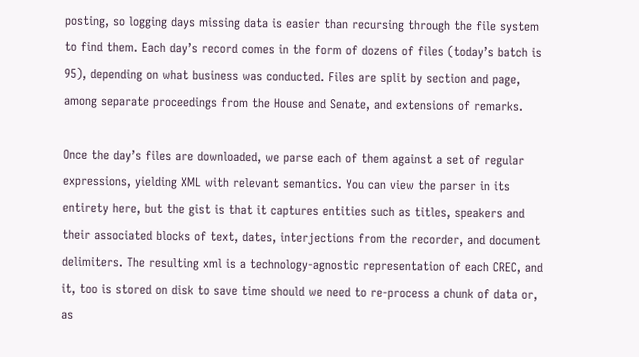posting, so logging days missing data is easier than recursing through the file system to find them. Each day’s record comes in the form of dozens of files (today’s batch is 95), depending on what business was conducted. Files are split by section and page, among separate proceedings from the House and Senate, and extensions of remarks.

Once the day’s files are downloaded, we parse each of them against a set of regular expressions, yielding XML with relevant semantics. You can view the parser in its entirety here, but the gist is that it captures entities such as titles, speakers and their associated blocks of text, dates, interjections from the recorder, and document delimiters. The resulting xml is a technology-agnostic representation of each CREC, and it, too is stored on disk to save time should we need to re-process a chunk of data or, as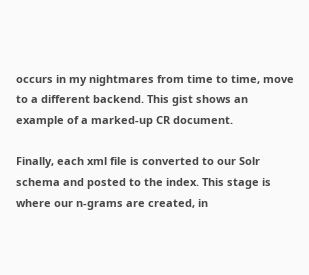occurs in my nightmares from time to time, move to a different backend. This gist shows an example of a marked-up CR document.

Finally, each xml file is converted to our Solr schema and posted to the index. This stage is where our n-grams are created, in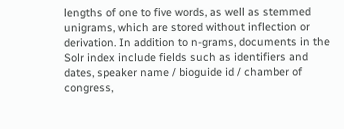lengths of one to five words, as well as stemmed unigrams, which are stored without inflection or derivation. In addition to n-grams, documents in the Solr index include fields such as identifiers and dates, speaker name / bioguide id / chamber of congress,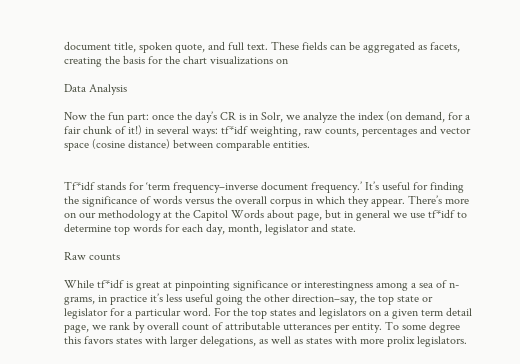document title, spoken quote, and full text. These fields can be aggregated as facets, creating the basis for the chart visualizations on

Data Analysis

Now the fun part: once the day’s CR is in Solr, we analyze the index (on demand, for a fair chunk of it!) in several ways: tf*idf weighting, raw counts, percentages and vector space (cosine distance) between comparable entities.


Tf*idf stands for ‘term frequency–inverse document frequency.’ It’s useful for finding the significance of words versus the overall corpus in which they appear. There’s more on our methodology at the Capitol Words about page, but in general we use tf*idf to determine top words for each day, month, legislator and state.

Raw counts

While tf*idf is great at pinpointing significance or interestingness among a sea of n-grams, in practice it’s less useful going the other direction–say, the top state or legislator for a particular word. For the top states and legislators on a given term detail page, we rank by overall count of attributable utterances per entity. To some degree this favors states with larger delegations, as well as states with more prolix legislators.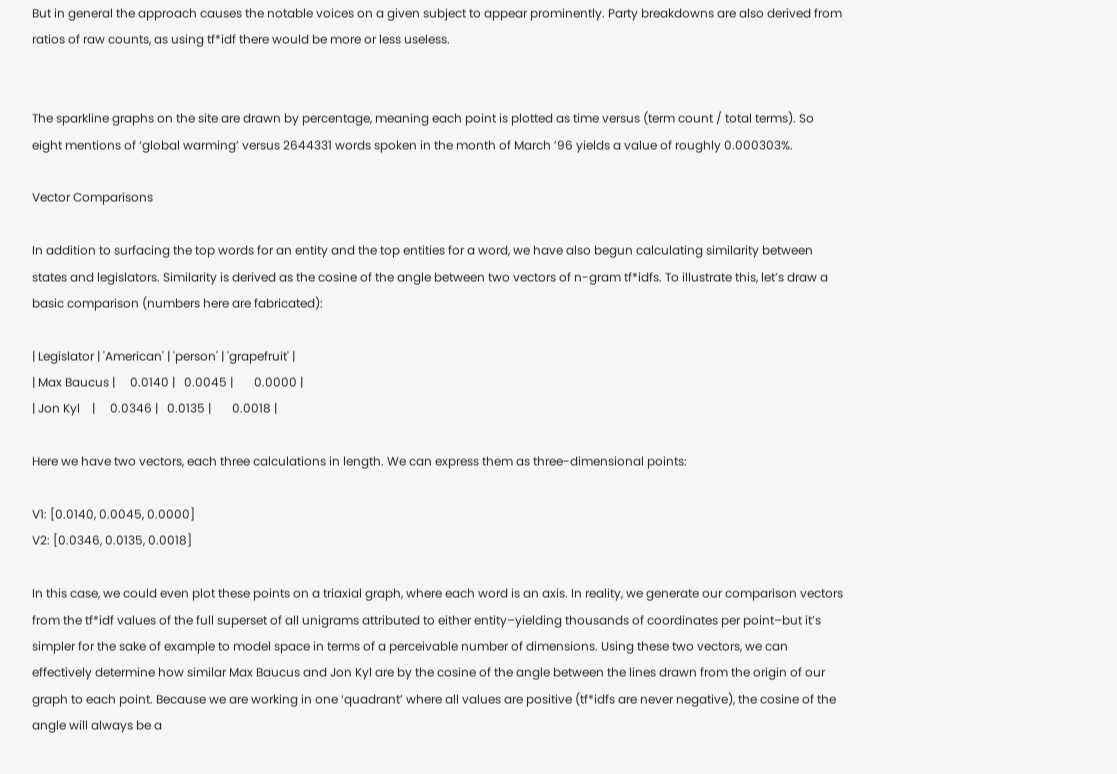But in general the approach causes the notable voices on a given subject to appear prominently. Party breakdowns are also derived from ratios of raw counts, as using tf*idf there would be more or less useless.


The sparkline graphs on the site are drawn by percentage, meaning each point is plotted as time versus (term count / total terms). So eight mentions of ‘global warming’ versus 2644331 words spoken in the month of March ’96 yields a value of roughly 0.000303%.

Vector Comparisons

In addition to surfacing the top words for an entity and the top entities for a word, we have also begun calculating similarity between states and legislators. Similarity is derived as the cosine of the angle between two vectors of n-gram tf*idfs. To illustrate this, let’s draw a basic comparison (numbers here are fabricated):

| Legislator | 'American' | 'person' | 'grapefruit' |
| Max Baucus |     0.0140 |   0.0045 |       0.0000 |
| Jon Kyl    |     0.0346 |   0.0135 |       0.0018 |

Here we have two vectors, each three calculations in length. We can express them as three-dimensional points:

V1: [0.0140, 0.0045, 0.0000]
V2: [0.0346, 0.0135, 0.0018]

In this case, we could even plot these points on a triaxial graph, where each word is an axis. In reality, we generate our comparison vectors from the tf*idf values of the full superset of all unigrams attributed to either entity–yielding thousands of coordinates per point–but it’s simpler for the sake of example to model space in terms of a perceivable number of dimensions. Using these two vectors, we can effectively determine how similar Max Baucus and Jon Kyl are by the cosine of the angle between the lines drawn from the origin of our graph to each point. Because we are working in one ‘quadrant’ where all values are positive (tf*idfs are never negative), the cosine of the angle will always be a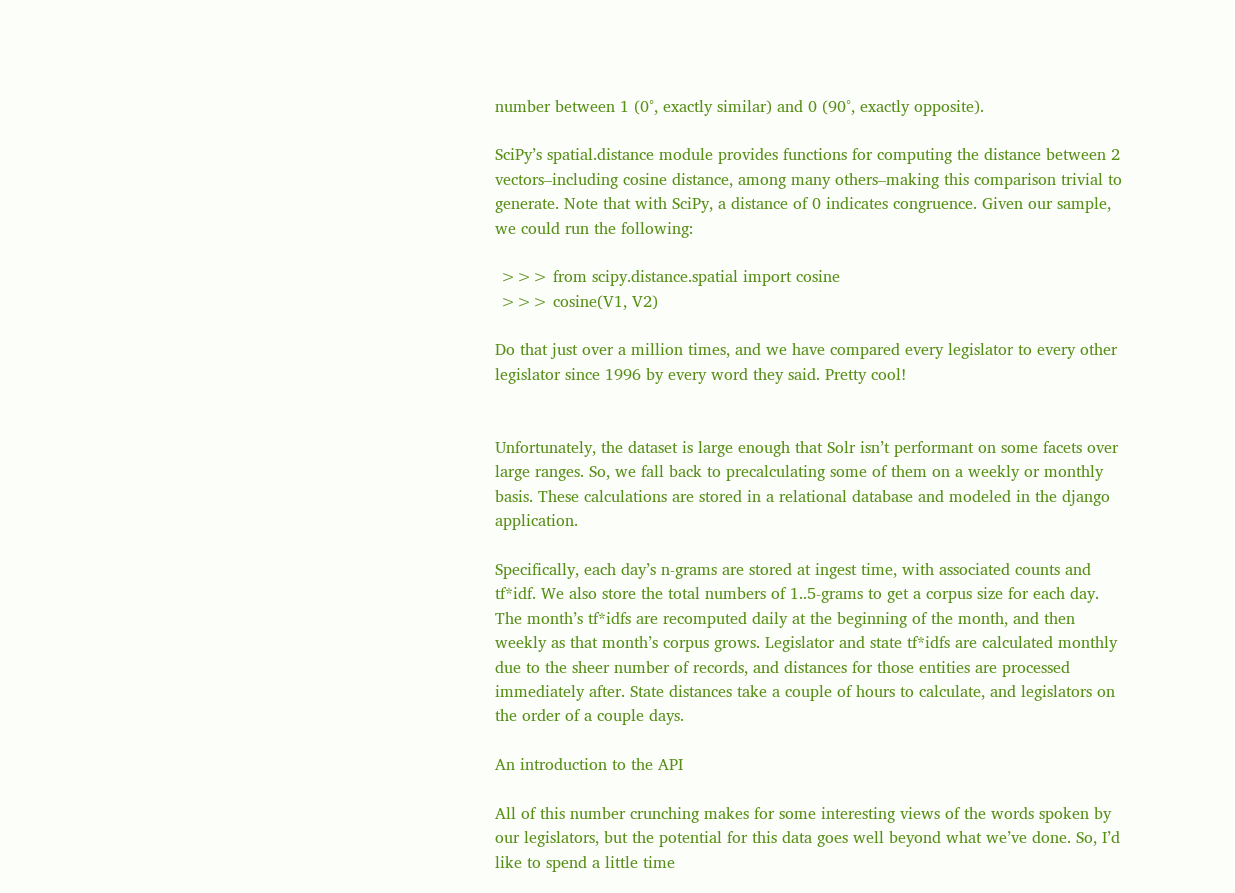number between 1 (0°, exactly similar) and 0 (90°, exactly opposite).

SciPy’s spatial.distance module provides functions for computing the distance between 2 vectors–including cosine distance, among many others–making this comparison trivial to generate. Note that with SciPy, a distance of 0 indicates congruence. Given our sample, we could run the following:

 >>> from scipy.distance.spatial import cosine
 >>> cosine(V1, V2)

Do that just over a million times, and we have compared every legislator to every other legislator since 1996 by every word they said. Pretty cool!


Unfortunately, the dataset is large enough that Solr isn’t performant on some facets over large ranges. So, we fall back to precalculating some of them on a weekly or monthly basis. These calculations are stored in a relational database and modeled in the django application.

Specifically, each day’s n-grams are stored at ingest time, with associated counts and tf*idf. We also store the total numbers of 1..5-grams to get a corpus size for each day. The month’s tf*idfs are recomputed daily at the beginning of the month, and then weekly as that month’s corpus grows. Legislator and state tf*idfs are calculated monthly due to the sheer number of records, and distances for those entities are processed immediately after. State distances take a couple of hours to calculate, and legislators on the order of a couple days.

An introduction to the API

All of this number crunching makes for some interesting views of the words spoken by our legislators, but the potential for this data goes well beyond what we’ve done. So, I’d like to spend a little time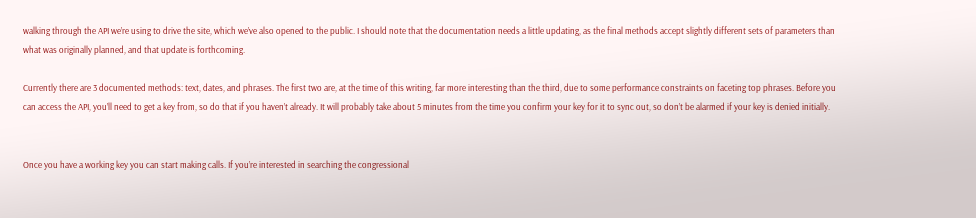walking through the API we’re using to drive the site, which we’ve also opened to the public. I should note that the documentation needs a little updating, as the final methods accept slightly different sets of parameters than what was originally planned, and that update is forthcoming.

Currently there are 3 documented methods: text, dates, and phrases. The first two are, at the time of this writing, far more interesting than the third, due to some performance constraints on faceting top phrases. Before you can access the API, you’ll need to get a key from, so do that if you haven’t already. It will probably take about 5 minutes from the time you confirm your key for it to sync out, so don’t be alarmed if your key is denied initially.


Once you have a working key you can start making calls. If you’re interested in searching the congressional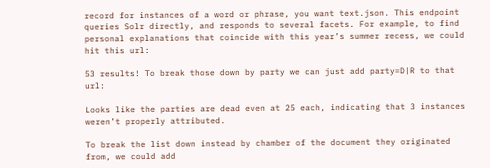record for instances of a word or phrase, you want text.json. This endpoint queries Solr directly, and responds to several facets. For example, to find personal explanations that coincide with this year’s summer recess, we could hit this url:

53 results! To break those down by party we can just add party=D|R to that url:

Looks like the parties are dead even at 25 each, indicating that 3 instances weren’t properly attributed.

To break the list down instead by chamber of the document they originated from, we could add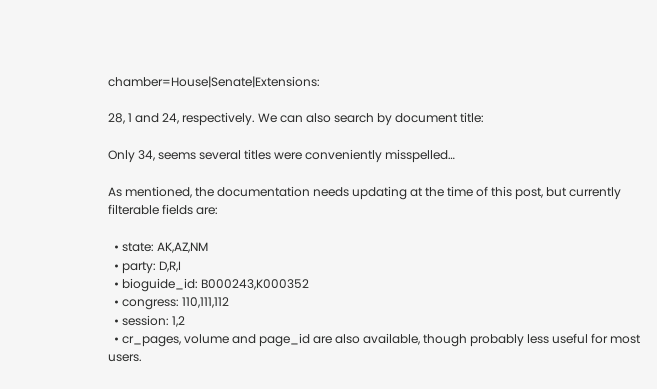chamber=House|Senate|Extensions:

28, 1 and 24, respectively. We can also search by document title:

Only 34, seems several titles were conveniently misspelled…

As mentioned, the documentation needs updating at the time of this post, but currently filterable fields are:

  • state: AK,AZ,NM
  • party: D,R,I
  • bioguide_id: B000243,K000352
  • congress: 110,111,112
  • session: 1,2
  • cr_pages, volume and page_id are also available, though probably less useful for most users.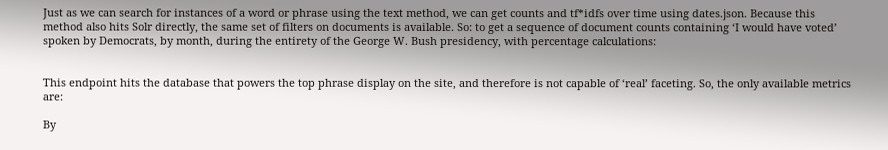Just as we can search for instances of a word or phrase using the text method, we can get counts and tf*idfs over time using dates.json. Because this method also hits Solr directly, the same set of filters on documents is available. So: to get a sequence of document counts containing ‘I would have voted’ spoken by Democrats, by month, during the entirety of the George W. Bush presidency, with percentage calculations:


This endpoint hits the database that powers the top phrase display on the site, and therefore is not capable of ‘real’ faceting. So, the only available metrics are:

By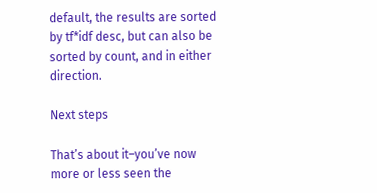default, the results are sorted by tf*idf desc, but can also be sorted by count, and in either direction.

Next steps

That’s about it–you’ve now more or less seen the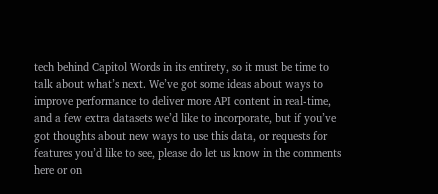tech behind Capitol Words in its entirety, so it must be time to talk about what’s next. We’ve got some ideas about ways to improve performance to deliver more API content in real-time, and a few extra datasets we’d like to incorporate, but if you’ve got thoughts about new ways to use this data, or requests for features you’d like to see, please do let us know in the comments here or on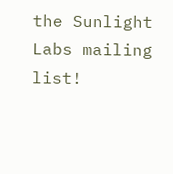the Sunlight Labs mailing list!